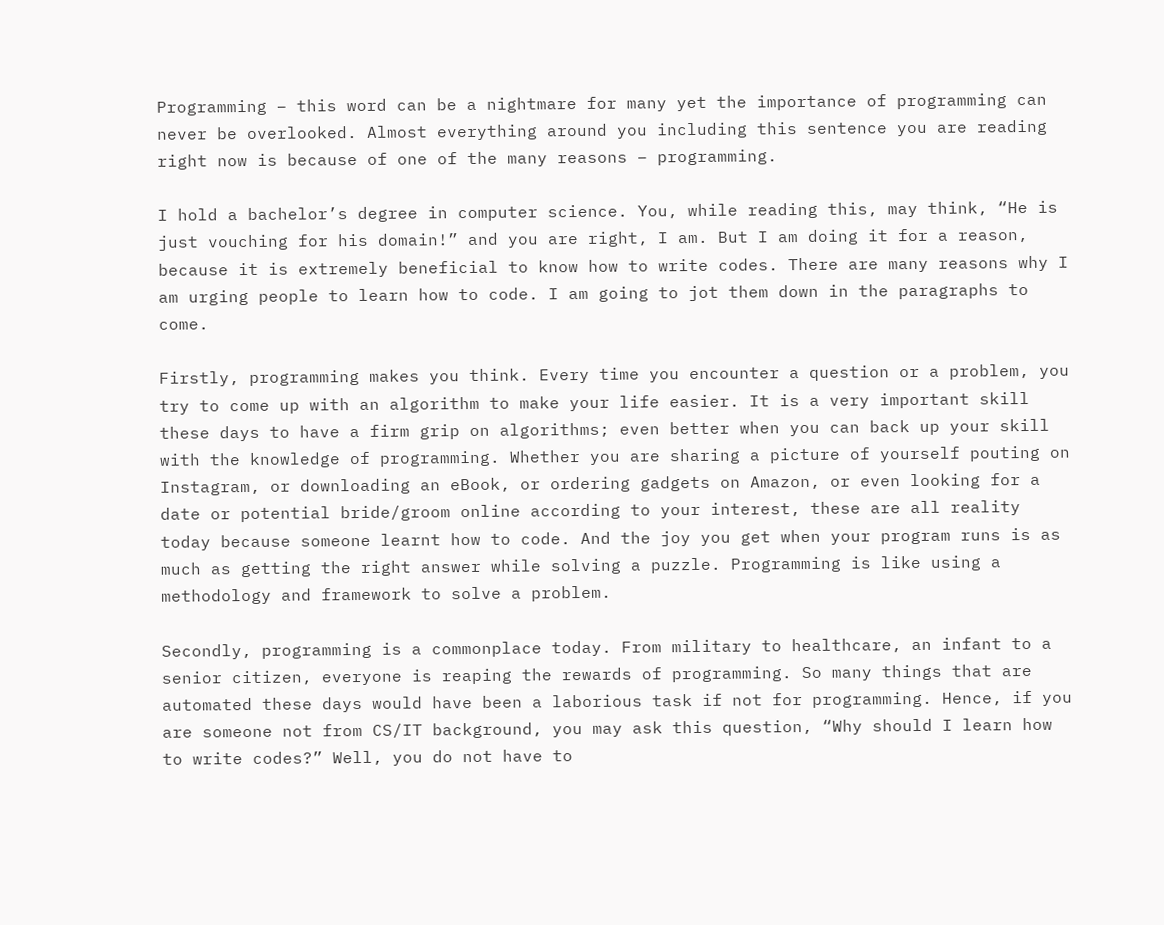Programming – this word can be a nightmare for many yet the importance of programming can never be overlooked. Almost everything around you including this sentence you are reading right now is because of one of the many reasons – programming.

I hold a bachelor’s degree in computer science. You, while reading this, may think, “He is just vouching for his domain!” and you are right, I am. But I am doing it for a reason, because it is extremely beneficial to know how to write codes. There are many reasons why I am urging people to learn how to code. I am going to jot them down in the paragraphs to come.

Firstly, programming makes you think. Every time you encounter a question or a problem, you try to come up with an algorithm to make your life easier. It is a very important skill these days to have a firm grip on algorithms; even better when you can back up your skill with the knowledge of programming. Whether you are sharing a picture of yourself pouting on Instagram, or downloading an eBook, or ordering gadgets on Amazon, or even looking for a date or potential bride/groom online according to your interest, these are all reality today because someone learnt how to code. And the joy you get when your program runs is as much as getting the right answer while solving a puzzle. Programming is like using a methodology and framework to solve a problem.

Secondly, programming is a commonplace today. From military to healthcare, an infant to a senior citizen, everyone is reaping the rewards of programming. So many things that are automated these days would have been a laborious task if not for programming. Hence, if you are someone not from CS/IT background, you may ask this question, “Why should I learn how to write codes?” Well, you do not have to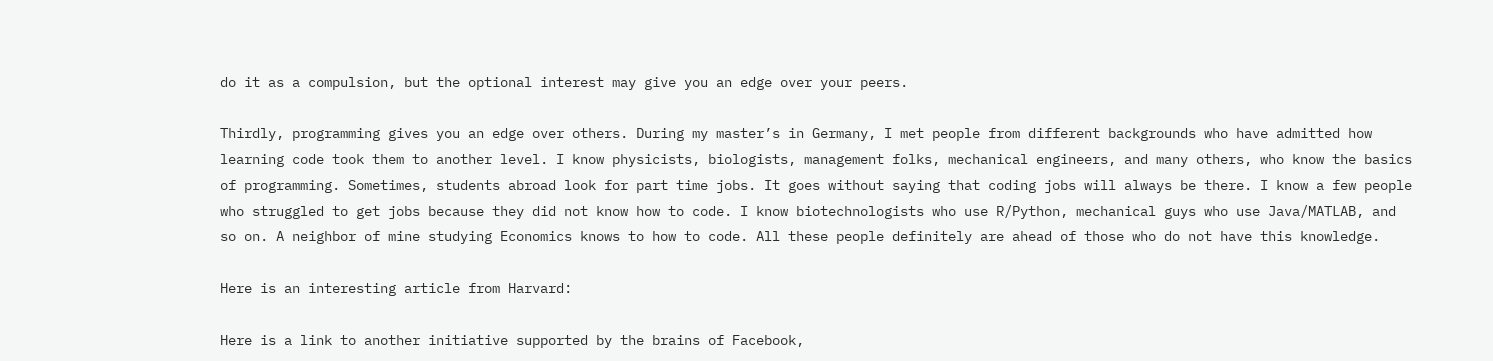do it as a compulsion, but the optional interest may give you an edge over your peers.

Thirdly, programming gives you an edge over others. During my master’s in Germany, I met people from different backgrounds who have admitted how learning code took them to another level. I know physicists, biologists, management folks, mechanical engineers, and many others, who know the basics of programming. Sometimes, students abroad look for part time jobs. It goes without saying that coding jobs will always be there. I know a few people who struggled to get jobs because they did not know how to code. I know biotechnologists who use R/Python, mechanical guys who use Java/MATLAB, and so on. A neighbor of mine studying Economics knows to how to code. All these people definitely are ahead of those who do not have this knowledge.

Here is an interesting article from Harvard:

Here is a link to another initiative supported by the brains of Facebook,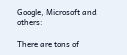Google, Microsoft and others:

There are tons of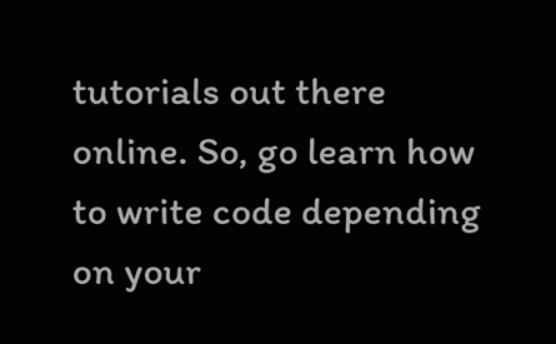tutorials out there online. So, go learn how to write code depending on your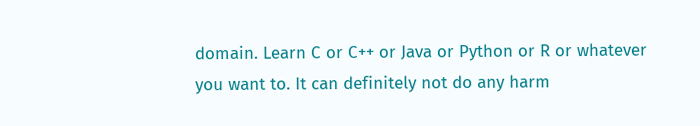domain. Learn C or C++ or Java or Python or R or whatever you want to. It can definitely not do any harm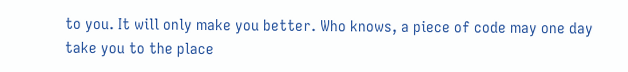to you. It will only make you better. Who knows, a piece of code may one day take you to the place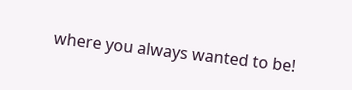where you always wanted to be!